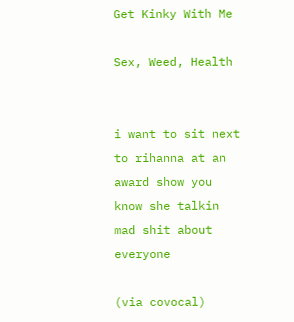Get Kinky With Me

Sex, Weed, Health


i want to sit next to rihanna at an award show you know she talkin mad shit about everyone

(via covocal)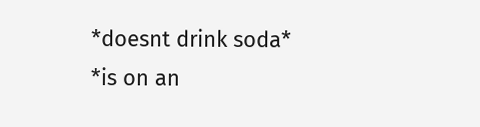*doesnt drink soda*
*is on an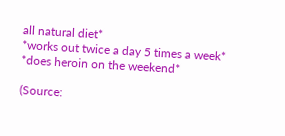all natural diet*
*works out twice a day 5 times a week*
*does heroin on the weekend*

(Source: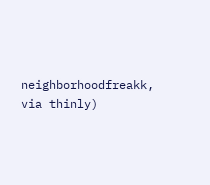neighborhoodfreakk, via thinly)